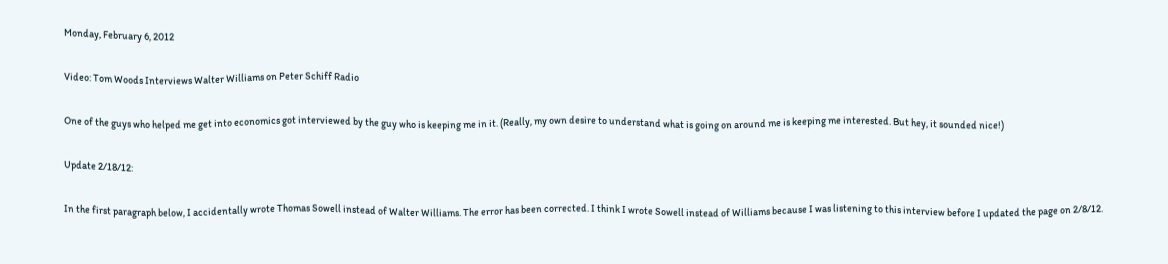Monday, February 6, 2012

Video: Tom Woods Interviews Walter Williams on Peter Schiff Radio

One of the guys who helped me get into economics got interviewed by the guy who is keeping me in it. (Really, my own desire to understand what is going on around me is keeping me interested. But hey, it sounded nice!)

Update 2/18/12:

In the first paragraph below, I accidentally wrote Thomas Sowell instead of Walter Williams. The error has been corrected. I think I wrote Sowell instead of Williams because I was listening to this interview before I updated the page on 2/8/12.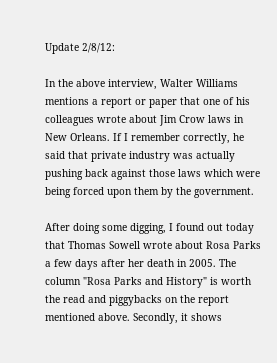Update 2/8/12:

In the above interview, Walter Williams mentions a report or paper that one of his colleagues wrote about Jim Crow laws in New Orleans. If I remember correctly, he said that private industry was actually pushing back against those laws which were being forced upon them by the government.

After doing some digging, I found out today that Thomas Sowell wrote about Rosa Parks a few days after her death in 2005. The column "Rosa Parks and History" is worth the read and piggybacks on the report mentioned above. Secondly, it shows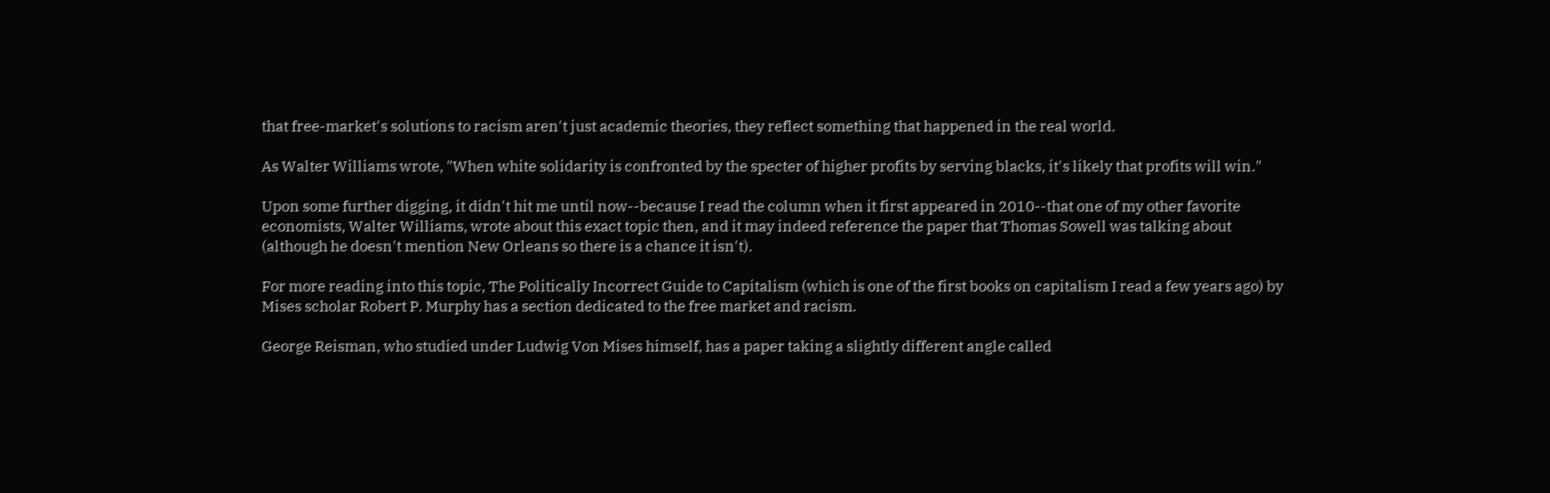that free-market's solutions to racism aren't just academic theories, they reflect something that happened in the real world.

As Walter Williams wrote, "When white solidarity is confronted by the specter of higher profits by serving blacks, it's likely that profits will win."

Upon some further digging, it didn't hit me until now--because I read the column when it first appeared in 2010--that one of my other favorite economists, Walter Williams, wrote about this exact topic then, and it may indeed reference the paper that Thomas Sowell was talking about (although he doesn't mention New Orleans so there is a chance it isn't).

For more reading into this topic, The Politically Incorrect Guide to Capitalism (which is one of the first books on capitalism I read a few years ago) by Mises scholar Robert P. Murphy has a section dedicated to the free market and racism.

George Reisman, who studied under Ludwig Von Mises himself, has a paper taking a slightly different angle called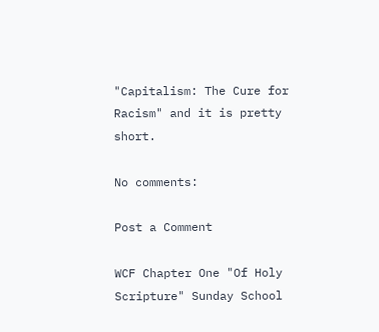"Capitalism: The Cure for Racism" and it is pretty short.

No comments:

Post a Comment

WCF Chapter One "Of Holy Scripture" Sunday School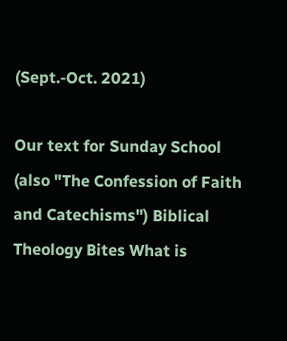(Sept.-Oct. 2021)

Our text for Sunday School (also "The Confession of Faith and Catechisms") Biblical Theology Bites What is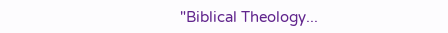"Biblical Theology...